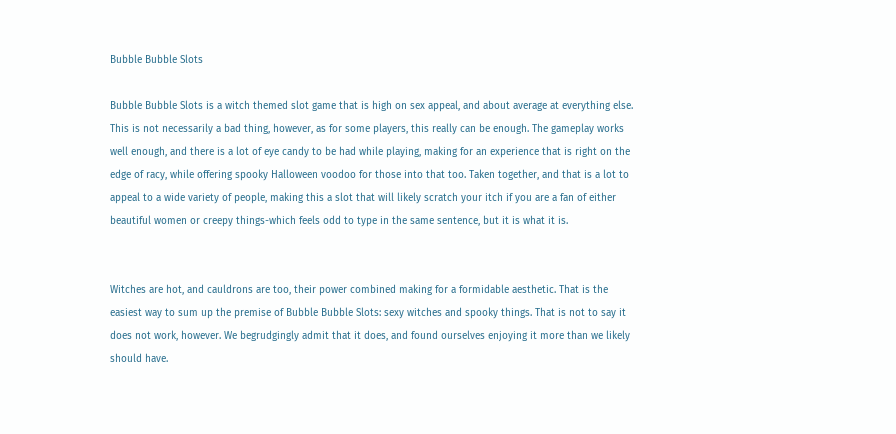Bubble Bubble Slots

Bubble Bubble Slots is a witch themed slot game that is high on sex appeal, and about average at everything else. This is not necessarily a bad thing, however, as for some players, this really can be enough. The gameplay works well enough, and there is a lot of eye candy to be had while playing, making for an experience that is right on the edge of racy, while offering spooky Halloween voodoo for those into that too. Taken together, and that is a lot to appeal to a wide variety of people, making this a slot that will likely scratch your itch if you are a fan of either beautiful women or creepy things-which feels odd to type in the same sentence, but it is what it is.


Witches are hot, and cauldrons are too, their power combined making for a formidable aesthetic. That is the easiest way to sum up the premise of Bubble Bubble Slots: sexy witches and spooky things. That is not to say it does not work, however. We begrudgingly admit that it does, and found ourselves enjoying it more than we likely should have.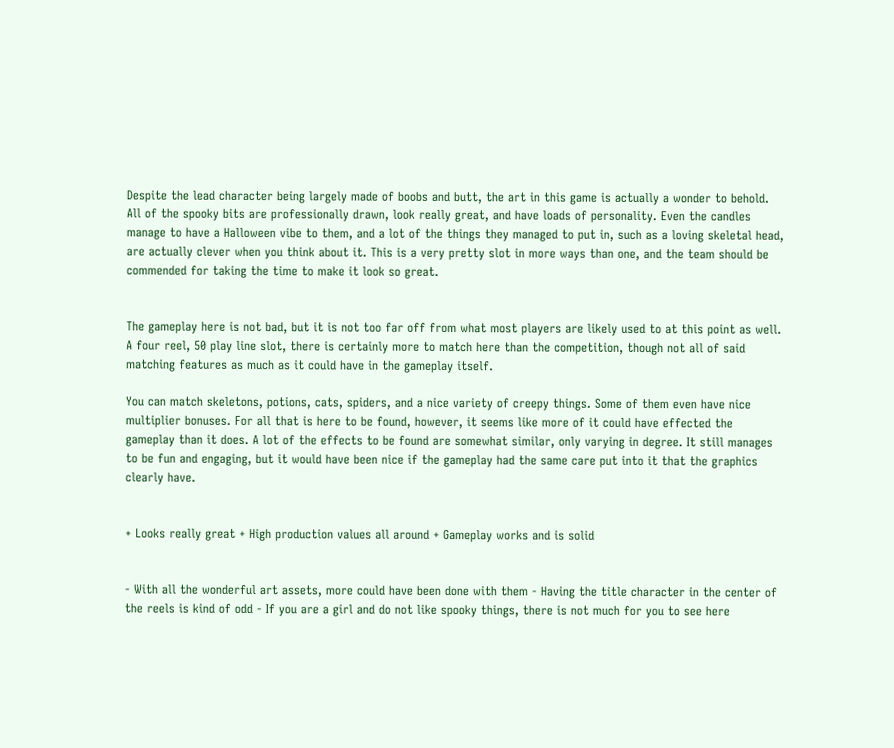Despite the lead character being largely made of boobs and butt, the art in this game is actually a wonder to behold. All of the spooky bits are professionally drawn, look really great, and have loads of personality. Even the candles manage to have a Halloween vibe to them, and a lot of the things they managed to put in, such as a loving skeletal head, are actually clever when you think about it. This is a very pretty slot in more ways than one, and the team should be commended for taking the time to make it look so great.


The gameplay here is not bad, but it is not too far off from what most players are likely used to at this point as well. A four reel, 50 play line slot, there is certainly more to match here than the competition, though not all of said matching features as much as it could have in the gameplay itself.

You can match skeletons, potions, cats, spiders, and a nice variety of creepy things. Some of them even have nice multiplier bonuses. For all that is here to be found, however, it seems like more of it could have effected the gameplay than it does. A lot of the effects to be found are somewhat similar, only varying in degree. It still manages to be fun and engaging, but it would have been nice if the gameplay had the same care put into it that the graphics clearly have.


+ Looks really great + High production values all around + Gameplay works and is solid


- With all the wonderful art assets, more could have been done with them - Having the title character in the center of the reels is kind of odd - If you are a girl and do not like spooky things, there is not much for you to see here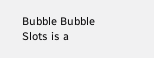Bubble Bubble Slots is a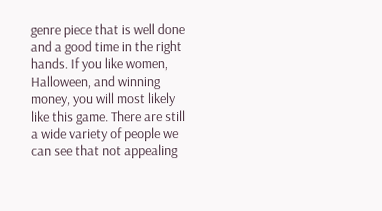genre piece that is well done and a good time in the right hands. If you like women, Halloween, and winning money, you will most likely like this game. There are still a wide variety of people we can see that not appealing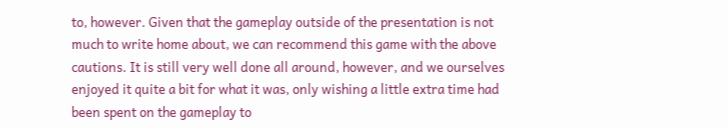to, however. Given that the gameplay outside of the presentation is not much to write home about, we can recommend this game with the above cautions. It is still very well done all around, however, and we ourselves enjoyed it quite a bit for what it was, only wishing a little extra time had been spent on the gameplay to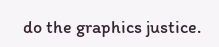do the graphics justice.